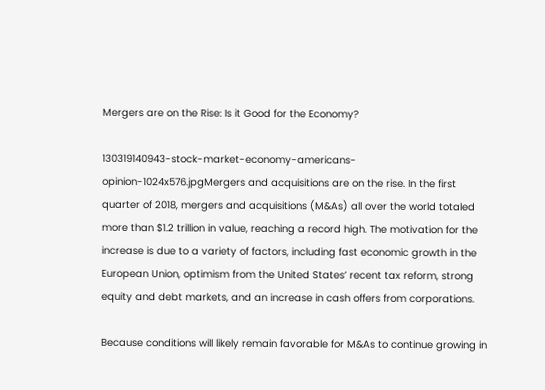Mergers are on the Rise: Is it Good for the Economy?

130319140943-stock-market-economy-americans-opinion-1024x576.jpgMergers and acquisitions are on the rise. In the first quarter of 2018, mergers and acquisitions (M&As) all over the world totaled more than $1.2 trillion in value, reaching a record high. The motivation for the increase is due to a variety of factors, including fast economic growth in the European Union, optimism from the United States’ recent tax reform, strong equity and debt markets, and an increase in cash offers from corporations.

Because conditions will likely remain favorable for M&As to continue growing in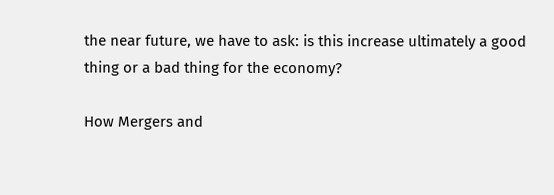the near future, we have to ask: is this increase ultimately a good thing or a bad thing for the economy?

How Mergers and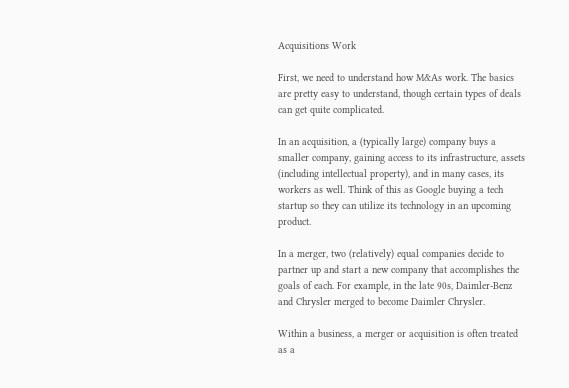Acquisitions Work

First, we need to understand how M&As work. The basics are pretty easy to understand, though certain types of deals can get quite complicated.

In an acquisition, a (typically large) company buys a smaller company, gaining access to its infrastructure, assets (including intellectual property), and in many cases, its workers as well. Think of this as Google buying a tech startup so they can utilize its technology in an upcoming product.

In a merger, two (relatively) equal companies decide to partner up and start a new company that accomplishes the goals of each. For example, in the late 90s, Daimler-Benz and Chrysler merged to become Daimler Chrysler.

Within a business, a merger or acquisition is often treated as a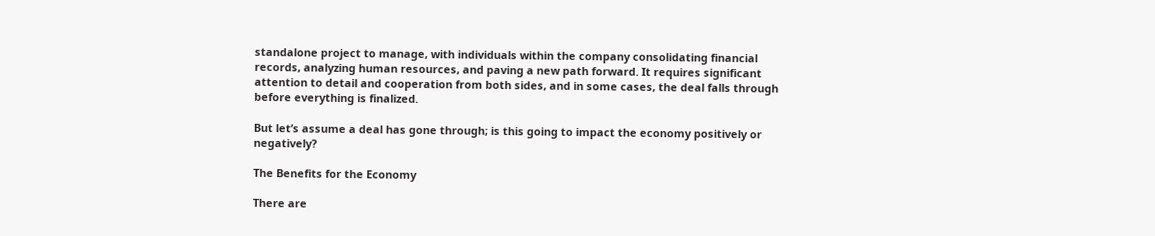standalone project to manage, with individuals within the company consolidating financial records, analyzing human resources, and paving a new path forward. It requires significant attention to detail and cooperation from both sides, and in some cases, the deal falls through before everything is finalized.

But let’s assume a deal has gone through; is this going to impact the economy positively or negatively?

The Benefits for the Economy

There are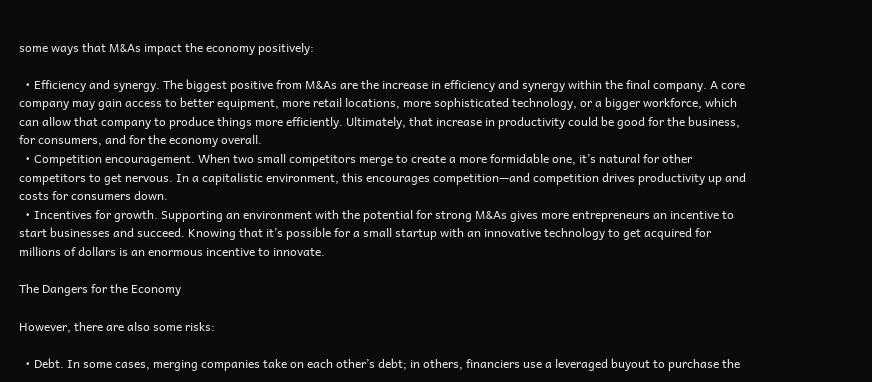some ways that M&As impact the economy positively:

  • Efficiency and synergy. The biggest positive from M&As are the increase in efficiency and synergy within the final company. A core company may gain access to better equipment, more retail locations, more sophisticated technology, or a bigger workforce, which can allow that company to produce things more efficiently. Ultimately, that increase in productivity could be good for the business, for consumers, and for the economy overall.
  • Competition encouragement. When two small competitors merge to create a more formidable one, it’s natural for other competitors to get nervous. In a capitalistic environment, this encourages competition—and competition drives productivity up and costs for consumers down.
  • Incentives for growth. Supporting an environment with the potential for strong M&As gives more entrepreneurs an incentive to start businesses and succeed. Knowing that it’s possible for a small startup with an innovative technology to get acquired for millions of dollars is an enormous incentive to innovate.

The Dangers for the Economy

However, there are also some risks:

  • Debt. In some cases, merging companies take on each other’s debt; in others, financiers use a leveraged buyout to purchase the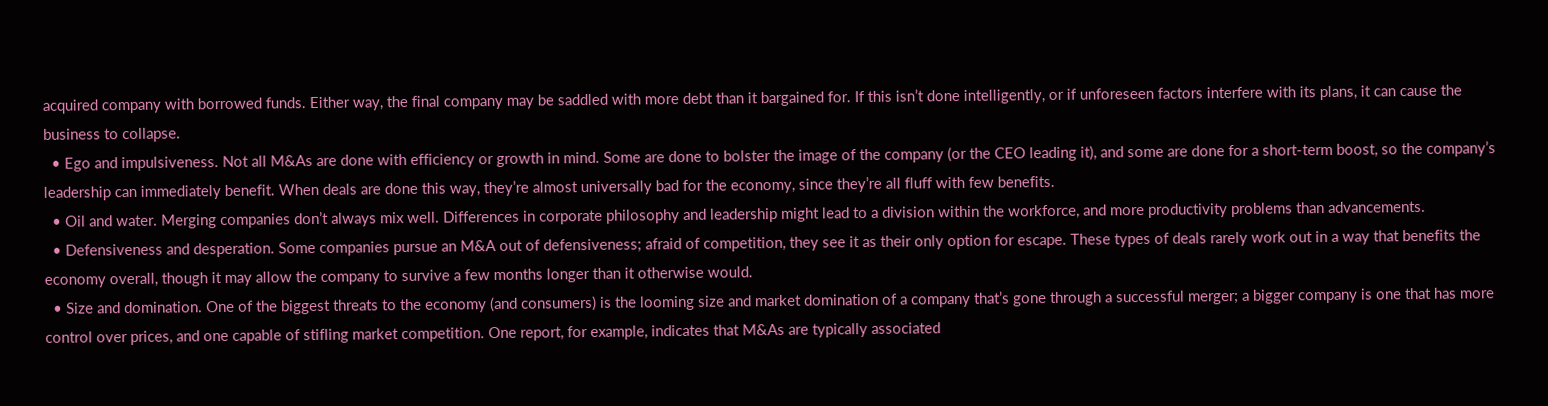acquired company with borrowed funds. Either way, the final company may be saddled with more debt than it bargained for. If this isn’t done intelligently, or if unforeseen factors interfere with its plans, it can cause the business to collapse.
  • Ego and impulsiveness. Not all M&As are done with efficiency or growth in mind. Some are done to bolster the image of the company (or the CEO leading it), and some are done for a short-term boost, so the company’s leadership can immediately benefit. When deals are done this way, they’re almost universally bad for the economy, since they’re all fluff with few benefits.
  • Oil and water. Merging companies don’t always mix well. Differences in corporate philosophy and leadership might lead to a division within the workforce, and more productivity problems than advancements.
  • Defensiveness and desperation. Some companies pursue an M&A out of defensiveness; afraid of competition, they see it as their only option for escape. These types of deals rarely work out in a way that benefits the economy overall, though it may allow the company to survive a few months longer than it otherwise would.
  • Size and domination. One of the biggest threats to the economy (and consumers) is the looming size and market domination of a company that’s gone through a successful merger; a bigger company is one that has more control over prices, and one capable of stifling market competition. One report, for example, indicates that M&As are typically associated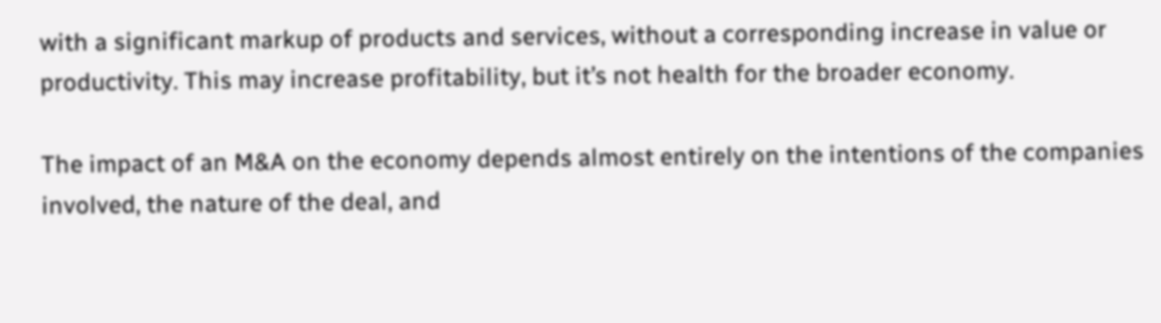with a significant markup of products and services, without a corresponding increase in value or productivity. This may increase profitability, but it’s not health for the broader economy.

The impact of an M&A on the economy depends almost entirely on the intentions of the companies involved, the nature of the deal, and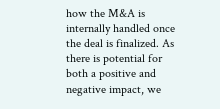how the M&A is internally handled once the deal is finalized. As there is potential for both a positive and negative impact, we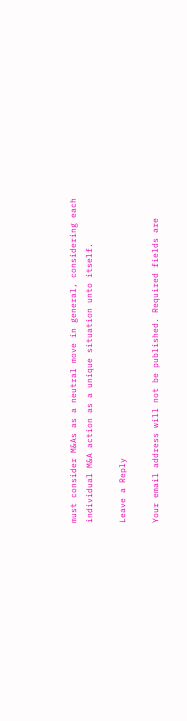must consider M&As as a neutral move in general, considering each individual M&A action as a unique situation unto itself.

Leave a Reply

Your email address will not be published. Required fields are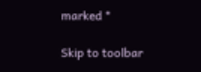marked *

Skip to toolbar